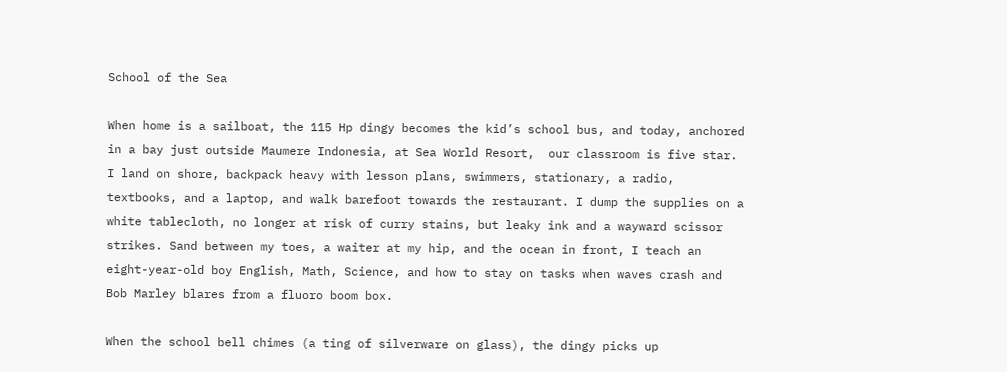School of the Sea

When home is a sailboat, the 115 Hp dingy becomes the kid’s school bus, and today, anchored in a bay just outside Maumere Indonesia, at Sea World Resort,  our classroom is five star. I land on shore, backpack heavy with lesson plans, swimmers, stationary, a radio, textbooks, and a laptop, and walk barefoot towards the restaurant. I dump the supplies on a white tablecloth, no longer at risk of curry stains, but leaky ink and a wayward scissor strikes. Sand between my toes, a waiter at my hip, and the ocean in front, I teach an eight-year-old boy English, Math, Science, and how to stay on tasks when waves crash and Bob Marley blares from a fluoro boom box.

When the school bell chimes (a ting of silverware on glass), the dingy picks up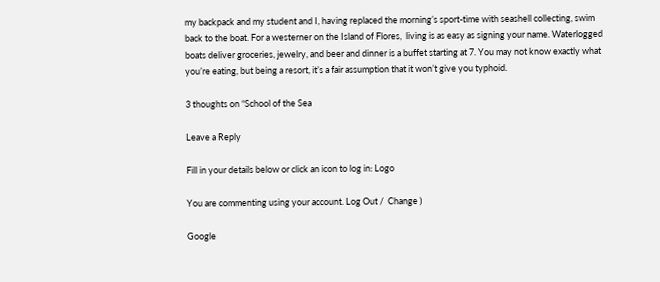my backpack and my student and I, having replaced the morning’s sport-time with seashell collecting, swim back to the boat. For a westerner on the Island of Flores,  living is as easy as signing your name. Waterlogged boats deliver groceries, jewelry, and beer and dinner is a buffet starting at 7. You may not know exactly what you’re eating, but being a resort, it’s a fair assumption that it won’t give you typhoid.

3 thoughts on “School of the Sea

Leave a Reply

Fill in your details below or click an icon to log in: Logo

You are commenting using your account. Log Out /  Change )

Google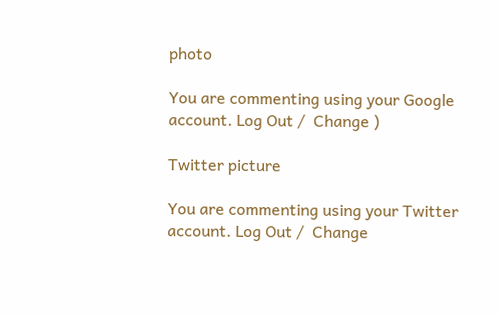photo

You are commenting using your Google account. Log Out /  Change )

Twitter picture

You are commenting using your Twitter account. Log Out /  Change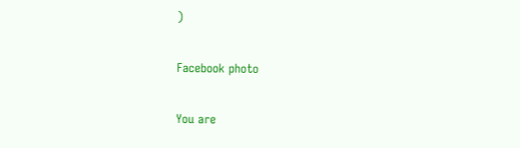)

Facebook photo

You are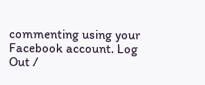commenting using your Facebook account. Log Out /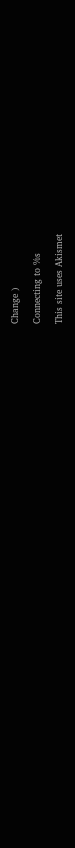Change )

Connecting to %s

This site uses Akismet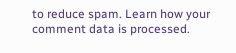to reduce spam. Learn how your comment data is processed.